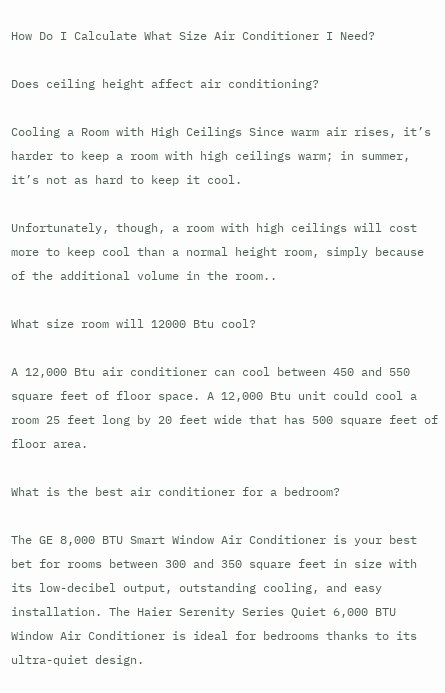How Do I Calculate What Size Air Conditioner I Need?

Does ceiling height affect air conditioning?

Cooling a Room with High Ceilings Since warm air rises, it’s harder to keep a room with high ceilings warm; in summer, it’s not as hard to keep it cool.

Unfortunately, though, a room with high ceilings will cost more to keep cool than a normal height room, simply because of the additional volume in the room..

What size room will 12000 Btu cool?

A 12,000 Btu air conditioner can cool between 450 and 550 square feet of floor space. A 12,000 Btu unit could cool a room 25 feet long by 20 feet wide that has 500 square feet of floor area.

What is the best air conditioner for a bedroom?

The GE 8,000 BTU Smart Window Air Conditioner is your best bet for rooms between 300 and 350 square feet in size with its low-decibel output, outstanding cooling, and easy installation. The Haier Serenity Series Quiet 6,000 BTU Window Air Conditioner is ideal for bedrooms thanks to its ultra-quiet design.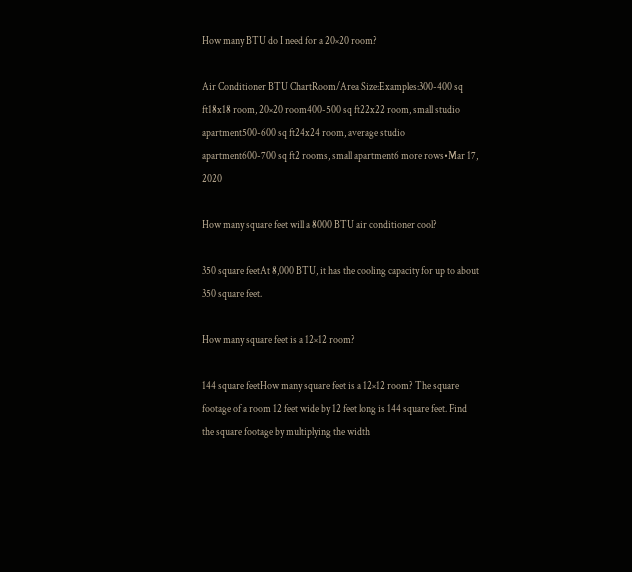How many BTU do I need for a 20×20 room?

Air Conditioner BTU ChartRoom/Area Size:Examples:300-400 sq ft18x18 room, 20×20 room400-500 sq ft22x22 room, small studio apartment500-600 sq ft24x24 room, average studio apartment600-700 sq ft2 rooms, small apartment6 more rows•Mar 17, 2020

How many square feet will a 8000 BTU air conditioner cool?

350 square feetAt 8,000 BTU, it has the cooling capacity for up to about 350 square feet.

How many square feet is a 12×12 room?

144 square feetHow many square feet is a 12×12 room? The square footage of a room 12 feet wide by 12 feet long is 144 square feet. Find the square footage by multiplying the width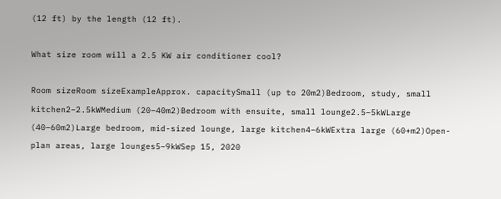(12 ft) by the length (12 ft).

What size room will a 2.5 KW air conditioner cool?

Room sizeRoom sizeExampleApprox. capacitySmall (up to 20m2)Bedroom, study, small kitchen2–2.5kWMedium (20–40m2)Bedroom with ensuite, small lounge2.5–5kWLarge (40–60m2)Large bedroom, mid-sized lounge, large kitchen4–6kWExtra large (60+m2)Open-plan areas, large lounges5–9kWSep 15, 2020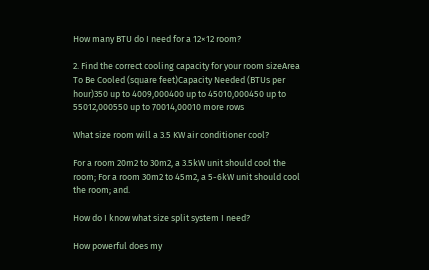How many BTU do I need for a 12×12 room?

2. Find the correct cooling capacity for your room sizeArea To Be Cooled (square feet)Capacity Needed (BTUs per hour)350 up to 4009,000400 up to 45010,000450 up to 55012,000550 up to 70014,00010 more rows

What size room will a 3.5 KW air conditioner cool?

For a room 20m2 to 30m2, a 3.5kW unit should cool the room; For a room 30m2 to 45m2, a 5-6kW unit should cool the room; and.

How do I know what size split system I need?

How powerful does my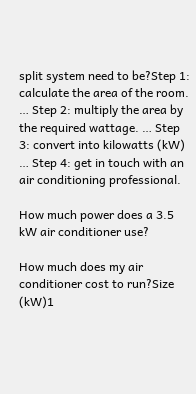split system need to be?Step 1: calculate the area of the room. … Step 2: multiply the area by the required wattage. … Step 3: convert into kilowatts (kW) … Step 4: get in touch with an air conditioning professional.

How much power does a 3.5 kW air conditioner use?

How much does my air conditioner cost to run?Size (kW)1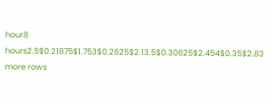hour8 hours2.5$0.21875$1.753$0.2625$2.13.5$0.30625$2.454$0.35$2.83 more rows